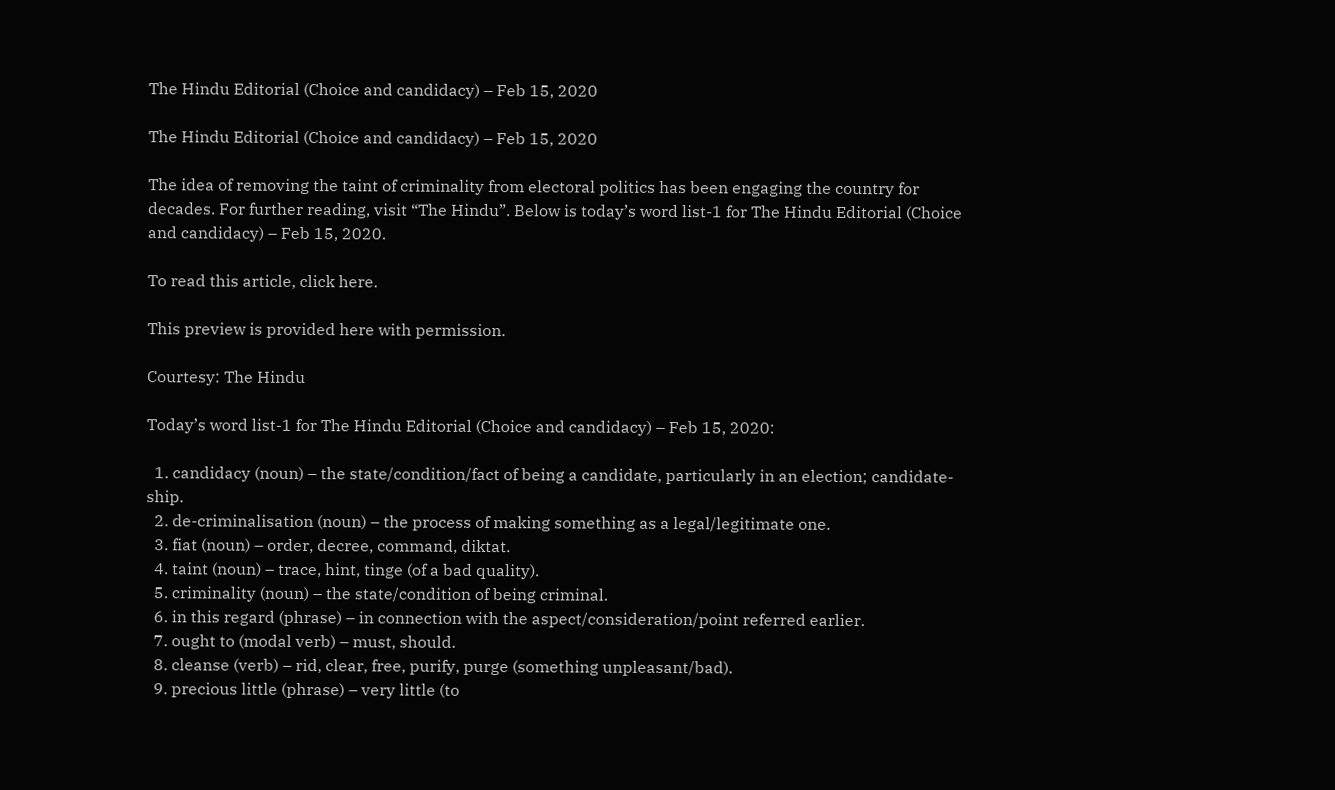The Hindu Editorial (Choice and candidacy) – Feb 15, 2020

The Hindu Editorial (Choice and candidacy) – Feb 15, 2020

The idea of removing the taint of criminality from electoral politics has been engaging the country for decades. For further reading, visit “The Hindu”. Below is today’s word list-1 for The Hindu Editorial (Choice and candidacy) – Feb 15, 2020.

To read this article, click here.

This preview is provided here with permission.

Courtesy: The Hindu

Today’s word list-1 for The Hindu Editorial (Choice and candidacy) – Feb 15, 2020:

  1. candidacy (noun) – the state/condition/fact of being a candidate, particularly in an election; candidate-ship.
  2. de-criminalisation (noun) – the process of making something as a legal/legitimate one.
  3. fiat (noun) – order, decree, command, diktat.
  4. taint (noun) – trace, hint, tinge (of a bad quality).
  5. criminality (noun) – the state/condition of being criminal.
  6. in this regard (phrase) – in connection with the aspect/consideration/point referred earlier.
  7. ought to (modal verb) – must, should.
  8. cleanse (verb) – rid, clear, free, purify, purge (something unpleasant/bad).
  9. precious little (phrase) – very little (to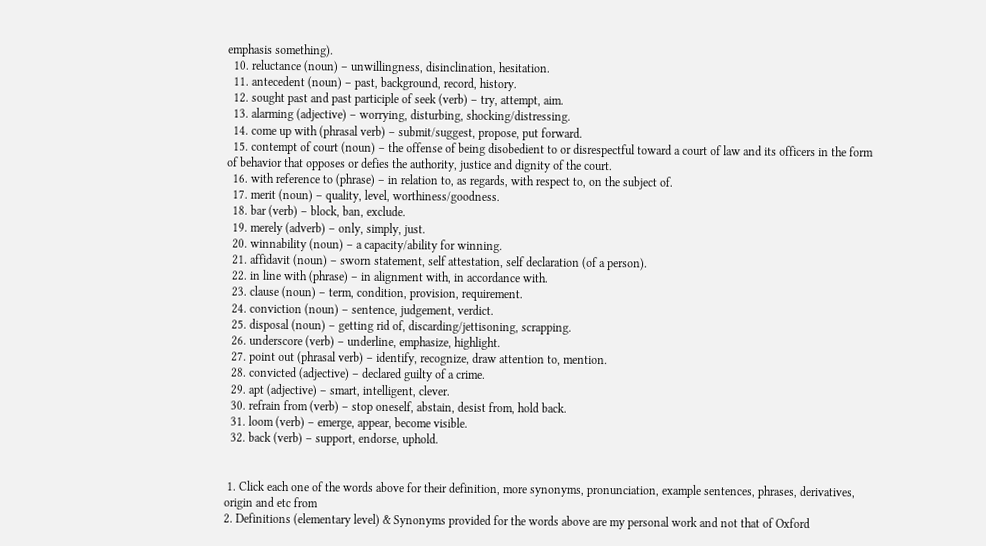emphasis something).
  10. reluctance (noun) – unwillingness, disinclination, hesitation.
  11. antecedent (noun) – past, background, record, history.
  12. sought past and past participle of seek (verb) – try, attempt, aim.
  13. alarming (adjective) – worrying, disturbing, shocking/distressing.
  14. come up with (phrasal verb) – submit/suggest, propose, put forward.
  15. contempt of court (noun) – the offense of being disobedient to or disrespectful toward a court of law and its officers in the form of behavior that opposes or defies the authority, justice and dignity of the court.
  16. with reference to (phrase) – in relation to, as regards, with respect to, on the subject of.
  17. merit (noun) – quality, level, worthiness/goodness.
  18. bar (verb) – block, ban, exclude.
  19. merely (adverb) – only, simply, just.
  20. winnability (noun) – a capacity/ability for winning.
  21. affidavit (noun) – sworn statement, self attestation, self declaration (of a person).
  22. in line with (phrase) – in alignment with, in accordance with.
  23. clause (noun) – term, condition, provision, requirement.
  24. conviction (noun) – sentence, judgement, verdict.
  25. disposal (noun) – getting rid of, discarding/jettisoning, scrapping.
  26. underscore (verb) – underline, emphasize, highlight.
  27. point out (phrasal verb) – identify, recognize, draw attention to, mention.
  28. convicted (adjective) – declared guilty of a crime.
  29. apt (adjective) – smart, intelligent, clever.
  30. refrain from (verb) – stop oneself, abstain, desist from, hold back.
  31. loom (verb) – emerge, appear, become visible.
  32. back (verb) – support, endorse, uphold.


 1. Click each one of the words above for their definition, more synonyms, pronunciation, example sentences, phrases, derivatives, origin and etc from
2. Definitions (elementary level) & Synonyms provided for the words above are my personal work and not that of Oxford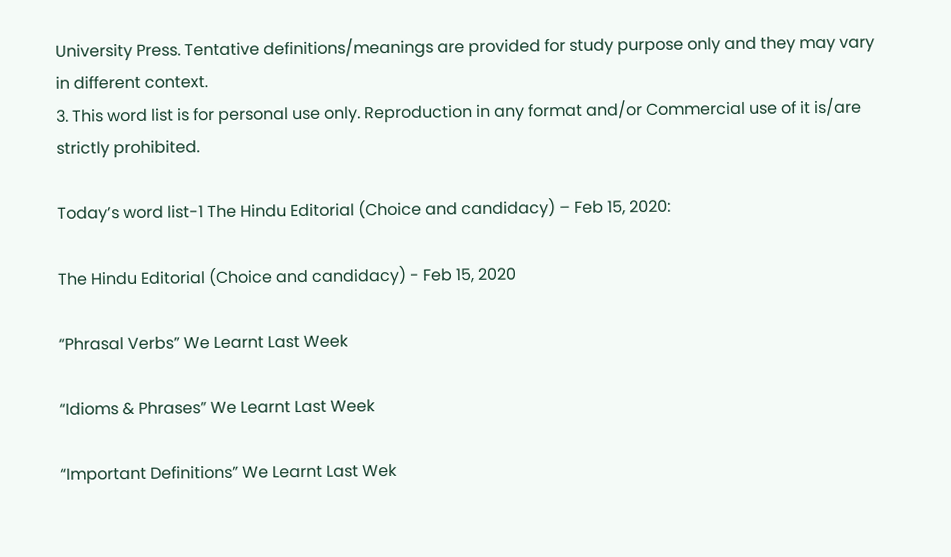University Press. Tentative definitions/meanings are provided for study purpose only and they may vary in different context.
3. This word list is for personal use only. Reproduction in any format and/or Commercial use of it is/are strictly prohibited.

Today’s word list-1 The Hindu Editorial (Choice and candidacy) – Feb 15, 2020:

The Hindu Editorial (Choice and candidacy) - Feb 15, 2020

“Phrasal Verbs” We Learnt Last Week

“Idioms & Phrases” We Learnt Last Week

“Important Definitions” We Learnt Last Wek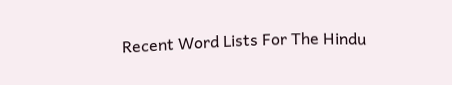Recent Word Lists For The Hindu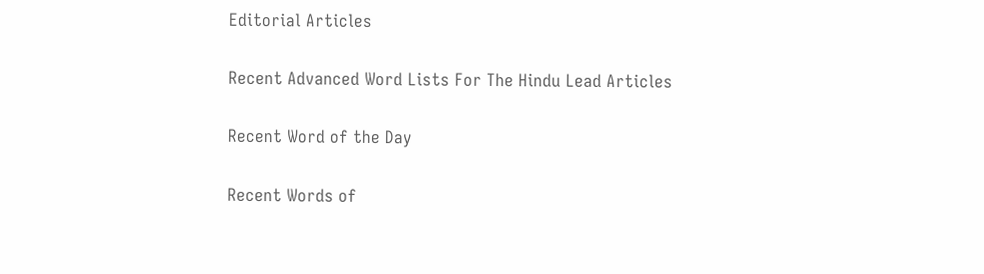Editorial Articles

Recent Advanced Word Lists For The Hindu Lead Articles

Recent Word of the Day

Recent Words of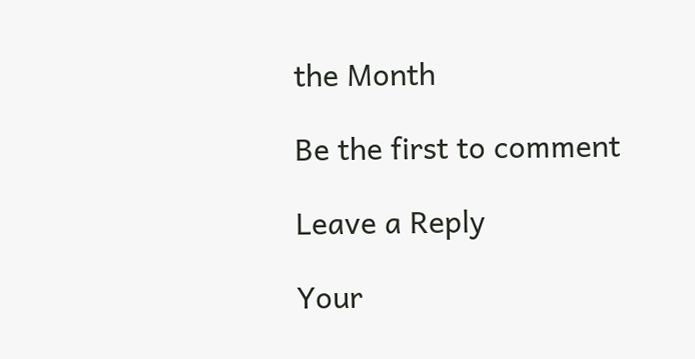the Month

Be the first to comment

Leave a Reply

Your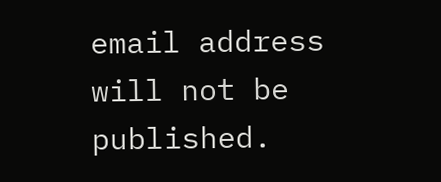email address will not be published.